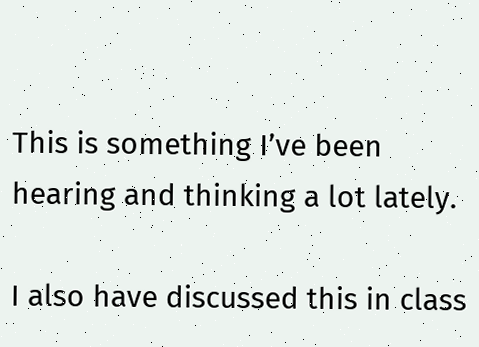This is something I’ve been hearing and thinking a lot lately.

I also have discussed this in class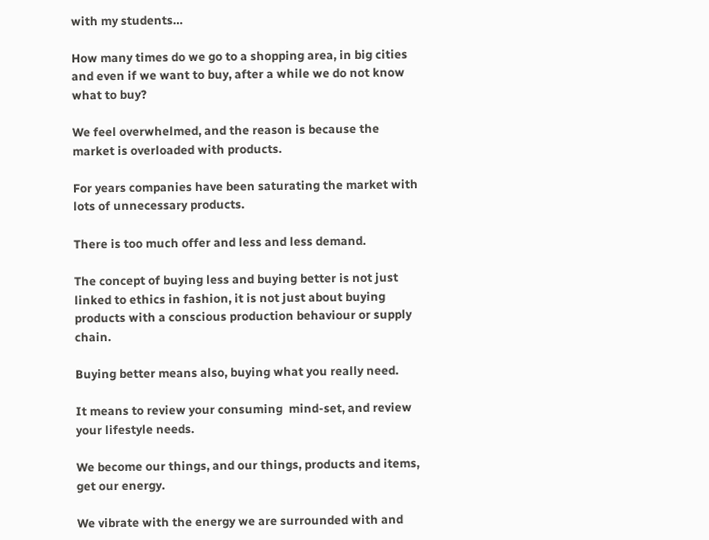with my students…

How many times do we go to a shopping area, in big cities and even if we want to buy, after a while we do not know what to buy?

We feel overwhelmed, and the reason is because the market is overloaded with products.

For years companies have been saturating the market with lots of unnecessary products.

There is too much offer and less and less demand.

The concept of buying less and buying better is not just linked to ethics in fashion, it is not just about buying products with a conscious production behaviour or supply chain.

Buying better means also, buying what you really need.

It means to review your consuming  mind-set, and review your lifestyle needs.

We become our things, and our things, products and items, get our energy.

We vibrate with the energy we are surrounded with and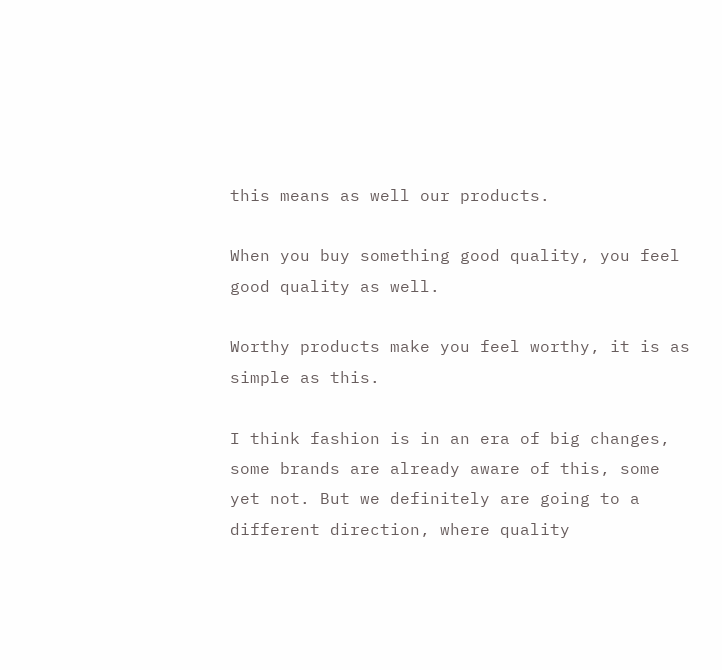this means as well our products.

When you buy something good quality, you feel good quality as well.

Worthy products make you feel worthy, it is as simple as this.

I think fashion is in an era of big changes, some brands are already aware of this, some yet not. But we definitely are going to a different direction, where quality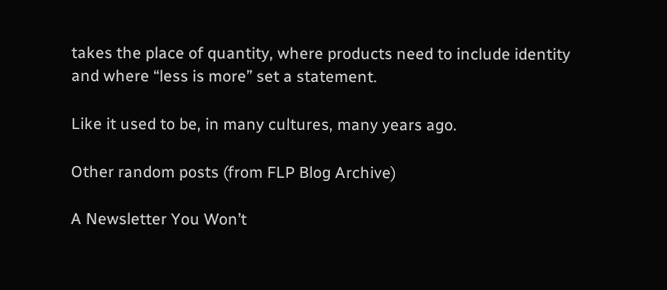takes the place of quantity, where products need to include identity and where “less is more” set a statement.

Like it used to be, in many cultures, many years ago.

Other random posts (from FLP Blog Archive)

A Newsletter You Won’t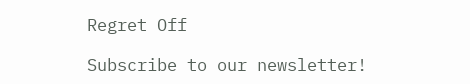Regret Off

Subscribe to our newsletter!